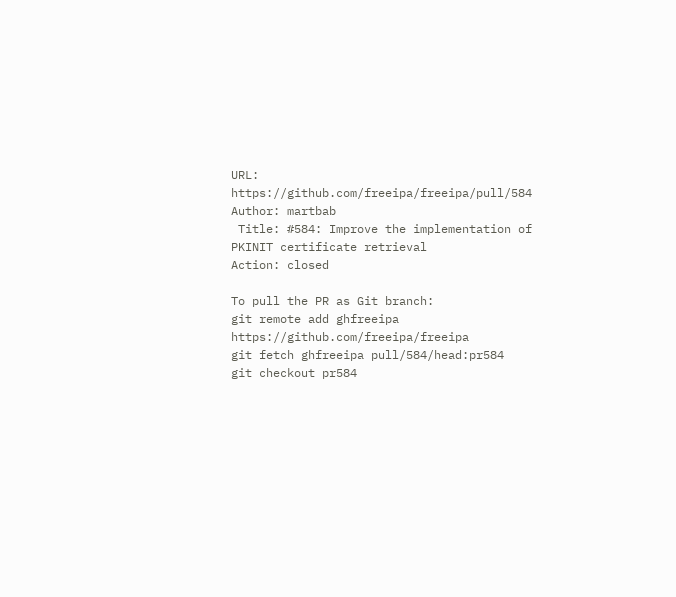URL: https://github.com/freeipa/freeipa/pull/584
Author: martbab
 Title: #584: Improve the implementation of PKINIT certificate retrieval
Action: closed

To pull the PR as Git branch:
git remote add ghfreeipa https://github.com/freeipa/freeipa
git fetch ghfreeipa pull/584/head:pr584
git checkout pr584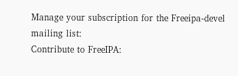Manage your subscription for the Freeipa-devel mailing list:
Contribute to FreeIPA: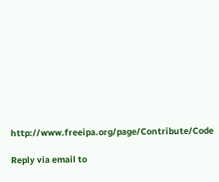http://www.freeipa.org/page/Contribute/Code

Reply via email to